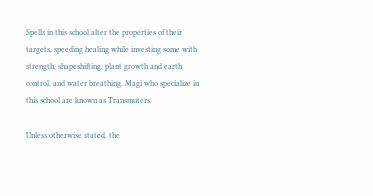Spells in this school alter the properties of their targets, speeding healing while investing some with strength, shapeshifting, plant growth and earth control, and water breathing. Magi who specialize in this school are known as Transmuters.

Unless otherwise stated, the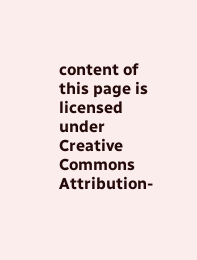content of this page is licensed under Creative Commons Attribution-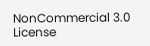NonCommercial 3.0 License